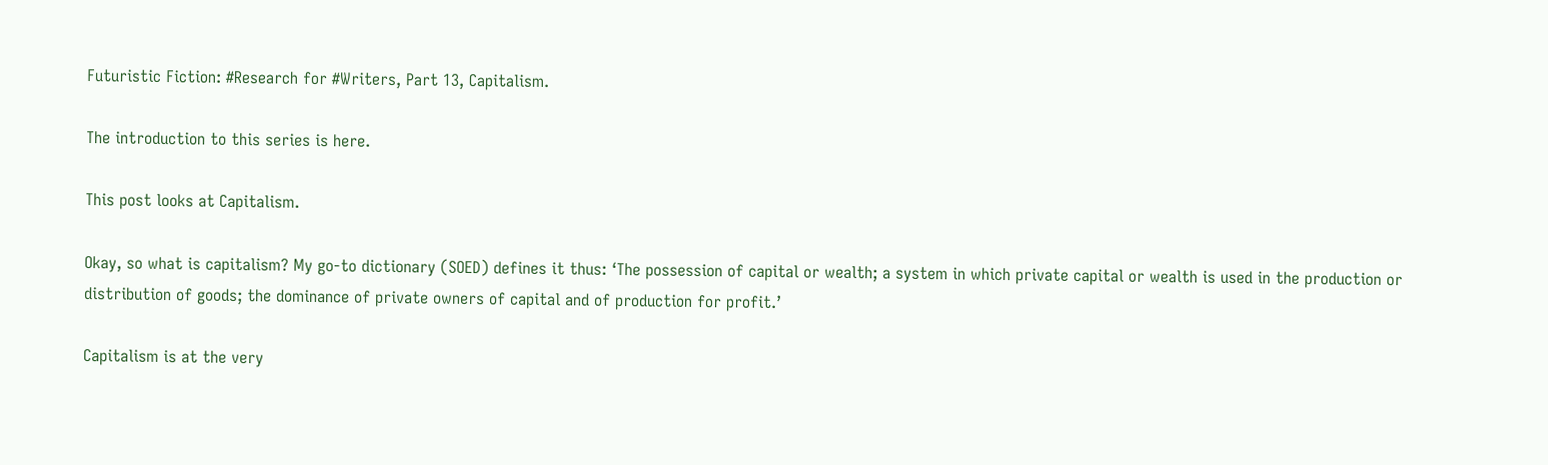Futuristic Fiction: #Research for #Writers, Part 13, Capitalism.

The introduction to this series is here.

This post looks at Capitalism.

Okay, so what is capitalism? My go-to dictionary (SOED) defines it thus: ‘The possession of capital or wealth; a system in which private capital or wealth is used in the production or distribution of goods; the dominance of private owners of capital and of production for profit.’

Capitalism is at the very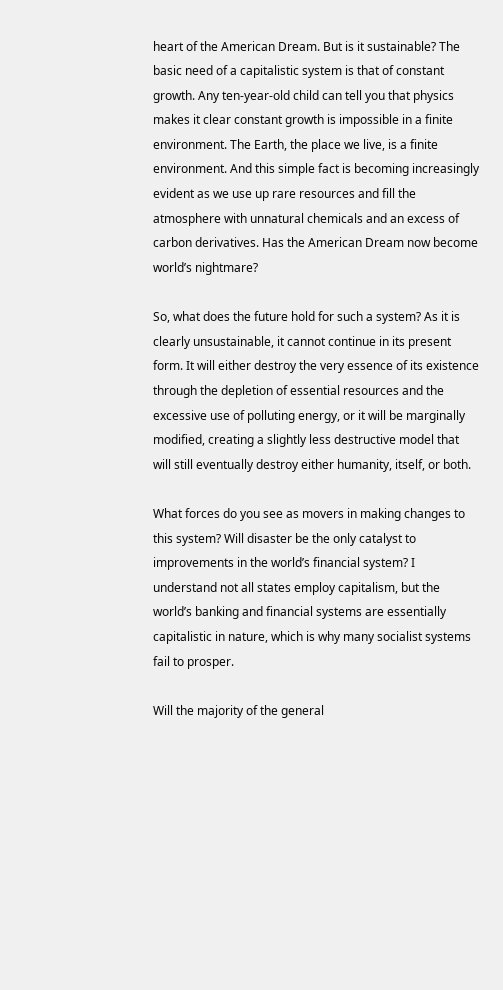heart of the American Dream. But is it sustainable? The basic need of a capitalistic system is that of constant growth. Any ten-year-old child can tell you that physics makes it clear constant growth is impossible in a finite environment. The Earth, the place we live, is a finite environment. And this simple fact is becoming increasingly evident as we use up rare resources and fill the atmosphere with unnatural chemicals and an excess of carbon derivatives. Has the American Dream now become world’s nightmare?

So, what does the future hold for such a system? As it is clearly unsustainable, it cannot continue in its present form. It will either destroy the very essence of its existence through the depletion of essential resources and the excessive use of polluting energy, or it will be marginally modified, creating a slightly less destructive model that will still eventually destroy either humanity, itself, or both.

What forces do you see as movers in making changes to this system? Will disaster be the only catalyst to improvements in the world’s financial system? I understand not all states employ capitalism, but the world’s banking and financial systems are essentially capitalistic in nature, which is why many socialist systems fail to prosper.

Will the majority of the general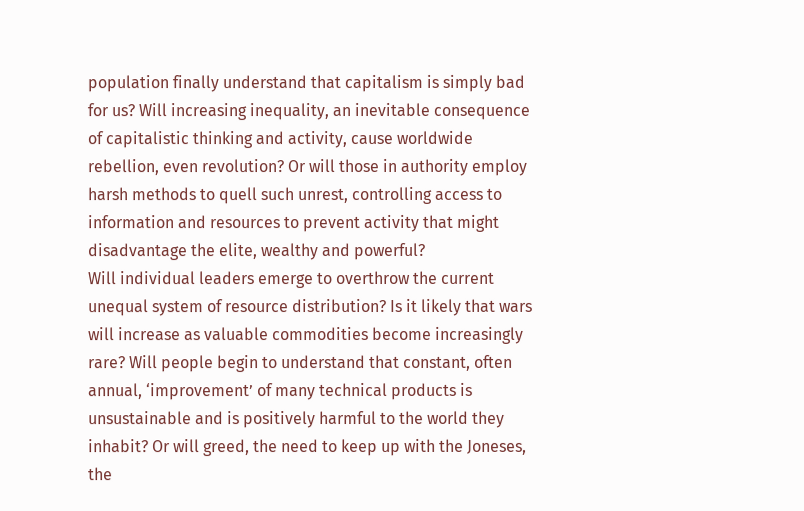population finally understand that capitalism is simply bad for us? Will increasing inequality, an inevitable consequence of capitalistic thinking and activity, cause worldwide rebellion, even revolution? Or will those in authority employ harsh methods to quell such unrest, controlling access to information and resources to prevent activity that might disadvantage the elite, wealthy and powerful?
Will individual leaders emerge to overthrow the current unequal system of resource distribution? Is it likely that wars will increase as valuable commodities become increasingly rare? Will people begin to understand that constant, often annual, ‘improvement’ of many technical products is unsustainable and is positively harmful to the world they inhabit? Or will greed, the need to keep up with the Joneses, the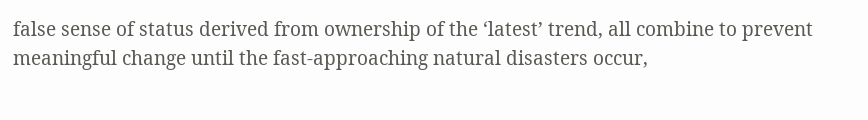false sense of status derived from ownership of the ‘latest’ trend, all combine to prevent meaningful change until the fast-approaching natural disasters occur,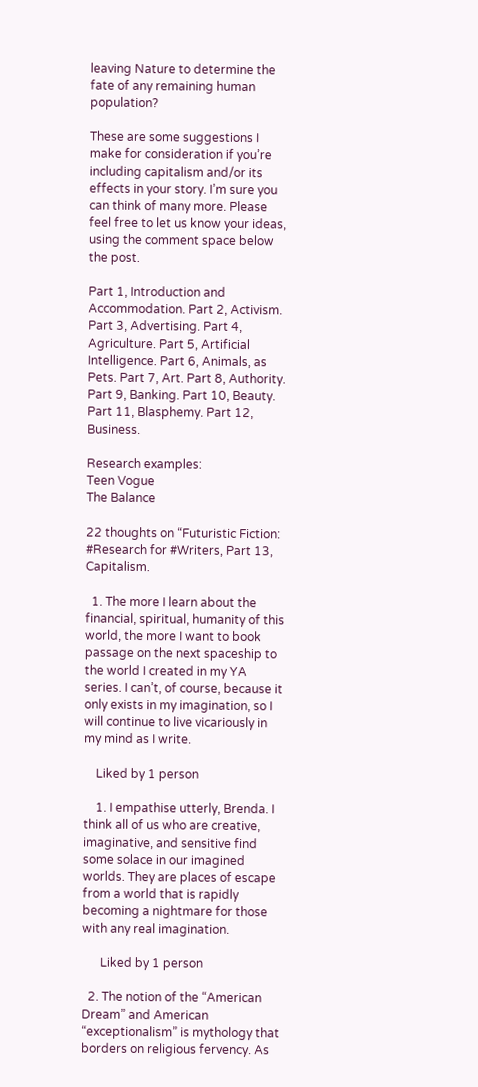leaving Nature to determine the fate of any remaining human population?

These are some suggestions I make for consideration if you’re including capitalism and/or its effects in your story. I’m sure you can think of many more. Please feel free to let us know your ideas, using the comment space below the post.

Part 1, Introduction and Accommodation. Part 2, Activism. Part 3, Advertising. Part 4, Agriculture. Part 5, Artificial Intelligence. Part 6, Animals, as Pets. Part 7, Art. Part 8, Authority. Part 9, Banking. Part 10, Beauty. Part 11, Blasphemy. Part 12, Business.

Research examples:
Teen Vogue
The Balance

22 thoughts on “Futuristic Fiction: #Research for #Writers, Part 13, Capitalism.

  1. The more I learn about the financial, spiritual, humanity of this world, the more I want to book passage on the next spaceship to the world I created in my YA series. I can’t, of course, because it only exists in my imagination, so I will continue to live vicariously in my mind as I write.

    Liked by 1 person

    1. I empathise utterly, Brenda. I think all of us who are creative, imaginative, and sensitive find some solace in our imagined worlds. They are places of escape from a world that is rapidly becoming a nightmare for those with any real imagination.

      Liked by 1 person

  2. The notion of the “American Dream” and American “exceptionalism” is mythology that borders on religious fervency. As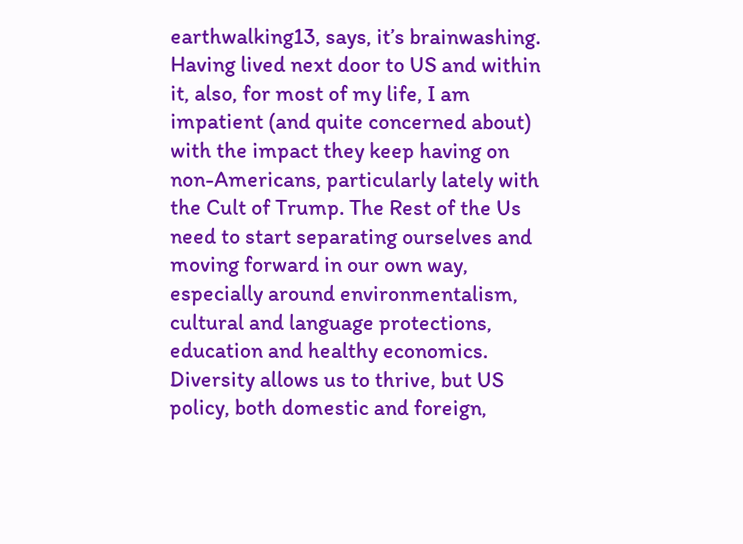earthwalking13, says, it’s brainwashing. Having lived next door to US and within it, also, for most of my life, I am impatient (and quite concerned about) with the impact they keep having on non-Americans, particularly lately with the Cult of Trump. The Rest of the Us need to start separating ourselves and moving forward in our own way, especially around environmentalism, cultural and language protections, education and healthy economics. Diversity allows us to thrive, but US policy, both domestic and foreign,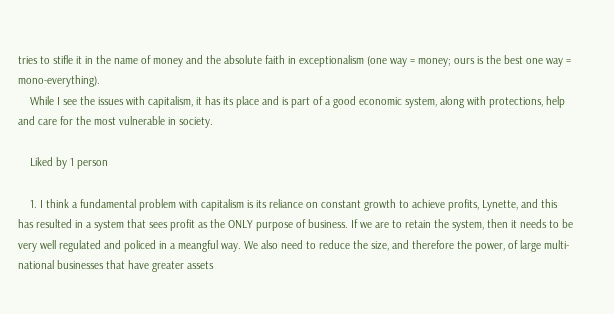tries to stifle it in the name of money and the absolute faith in exceptionalism (one way = money; ours is the best one way = mono-everything).
    While I see the issues with capitalism, it has its place and is part of a good economic system, along with protections, help and care for the most vulnerable in society.

    Liked by 1 person

    1. I think a fundamental problem with capitalism is its reliance on constant growth to achieve profits, Lynette, and this has resulted in a system that sees profit as the ONLY purpose of business. If we are to retain the system, then it needs to be very well regulated and policed in a meangful way. We also need to reduce the size, and therefore the power, of large multi-national businesses that have greater assets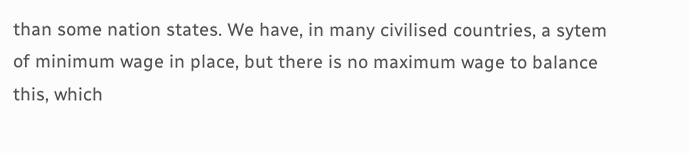than some nation states. We have, in many civilised countries, a sytem of minimum wage in place, but there is no maximum wage to balance this, which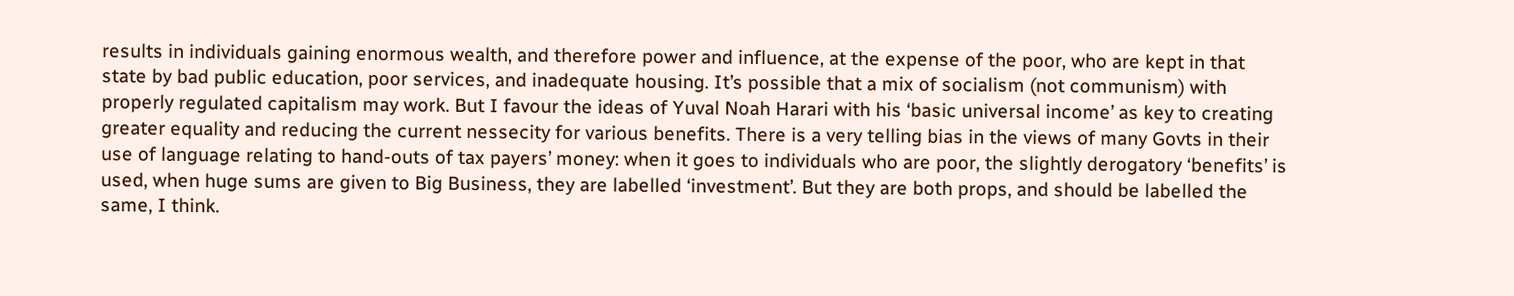results in individuals gaining enormous wealth, and therefore power and influence, at the expense of the poor, who are kept in that state by bad public education, poor services, and inadequate housing. It’s possible that a mix of socialism (not communism) with properly regulated capitalism may work. But I favour the ideas of Yuval Noah Harari with his ‘basic universal income’ as key to creating greater equality and reducing the current nessecity for various benefits. There is a very telling bias in the views of many Govts in their use of language relating to hand-outs of tax payers’ money: when it goes to individuals who are poor, the slightly derogatory ‘benefits’ is used, when huge sums are given to Big Business, they are labelled ‘investment’. But they are both props, and should be labelled the same, I think.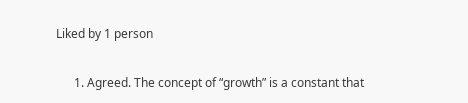Liked by 1 person

      1. Agreed. The concept of “growth” is a constant that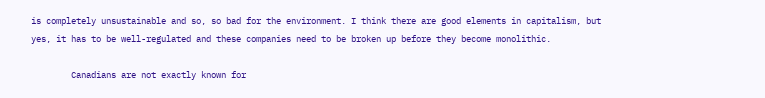is completely unsustainable and so, so bad for the environment. I think there are good elements in capitalism, but yes, it has to be well-regulated and these companies need to be broken up before they become monolithic.

        Canadians are not exactly known for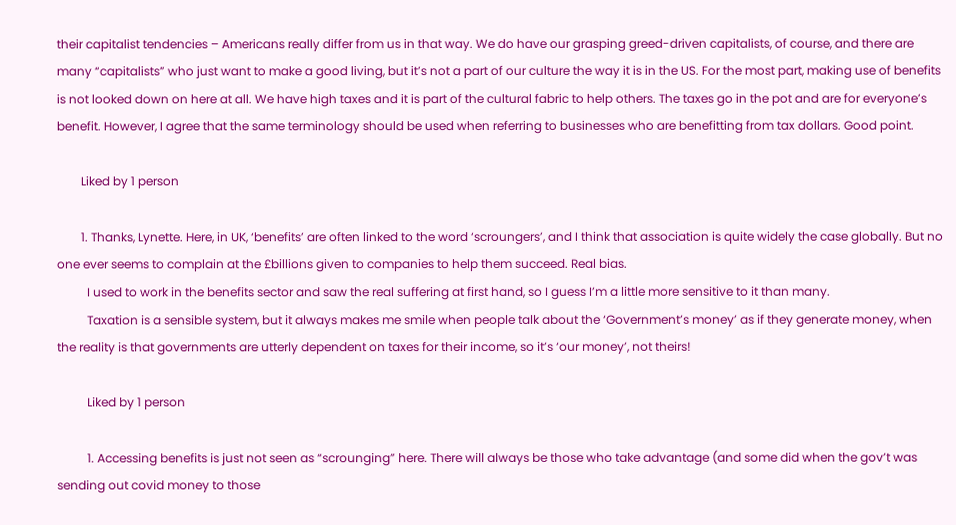their capitalist tendencies – Americans really differ from us in that way. We do have our grasping greed-driven capitalists, of course, and there are many “capitalists” who just want to make a good living, but it’s not a part of our culture the way it is in the US. For the most part, making use of benefits is not looked down on here at all. We have high taxes and it is part of the cultural fabric to help others. The taxes go in the pot and are for everyone’s benefit. However, I agree that the same terminology should be used when referring to businesses who are benefitting from tax dollars. Good point.

        Liked by 1 person

        1. Thanks, Lynette. Here, in UK, ‘benefits’ are often linked to the word ‘scroungers’, and I think that association is quite widely the case globally. But no one ever seems to complain at the £billions given to companies to help them succeed. Real bias.
          I used to work in the benefits sector and saw the real suffering at first hand, so I guess I’m a little more sensitive to it than many.
          Taxation is a sensible system, but it always makes me smile when people talk about the ‘Government’s money’ as if they generate money, when the reality is that governments are utterly dependent on taxes for their income, so it’s ‘our money’, not theirs!

          Liked by 1 person

          1. Accessing benefits is just not seen as “scrounging” here. There will always be those who take advantage (and some did when the gov’t was sending out covid money to those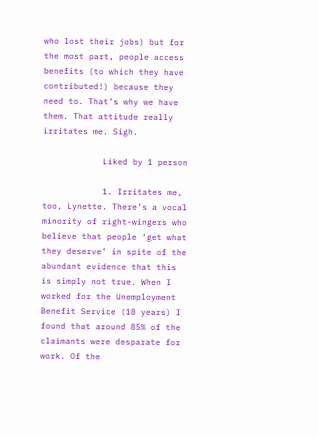who lost their jobs) but for the most part, people access benefits (to which they have contributed!) because they need to. That’s why we have them. That attitude really irritates me. Sigh.

            Liked by 1 person

            1. Irritates me, too, Lynette. There’s a vocal minority of right-wingers who believe that people ‘get what they deserve’ in spite of the abundant evidence that this is simply not true. When I worked for the Unemployment Benefit Service (18 years) I found that around 85% of the claimants were desparate for work. Of the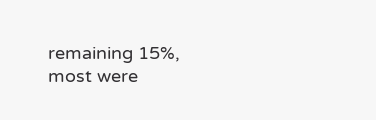remaining 15%, most were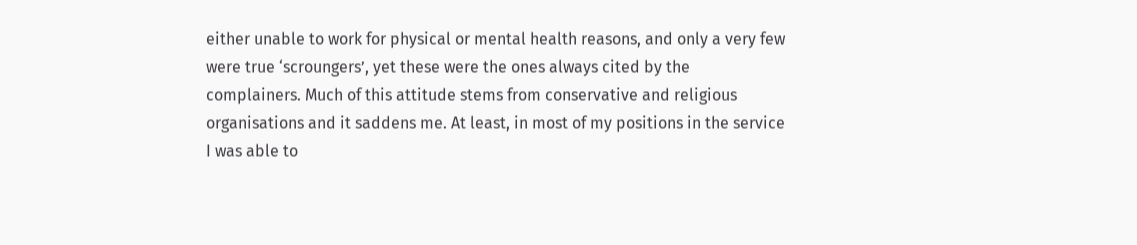either unable to work for physical or mental health reasons, and only a very few were true ‘scroungers’, yet these were the ones always cited by the complainers. Much of this attitude stems from conservative and religious organisations and it saddens me. At least, in most of my positions in the service I was able to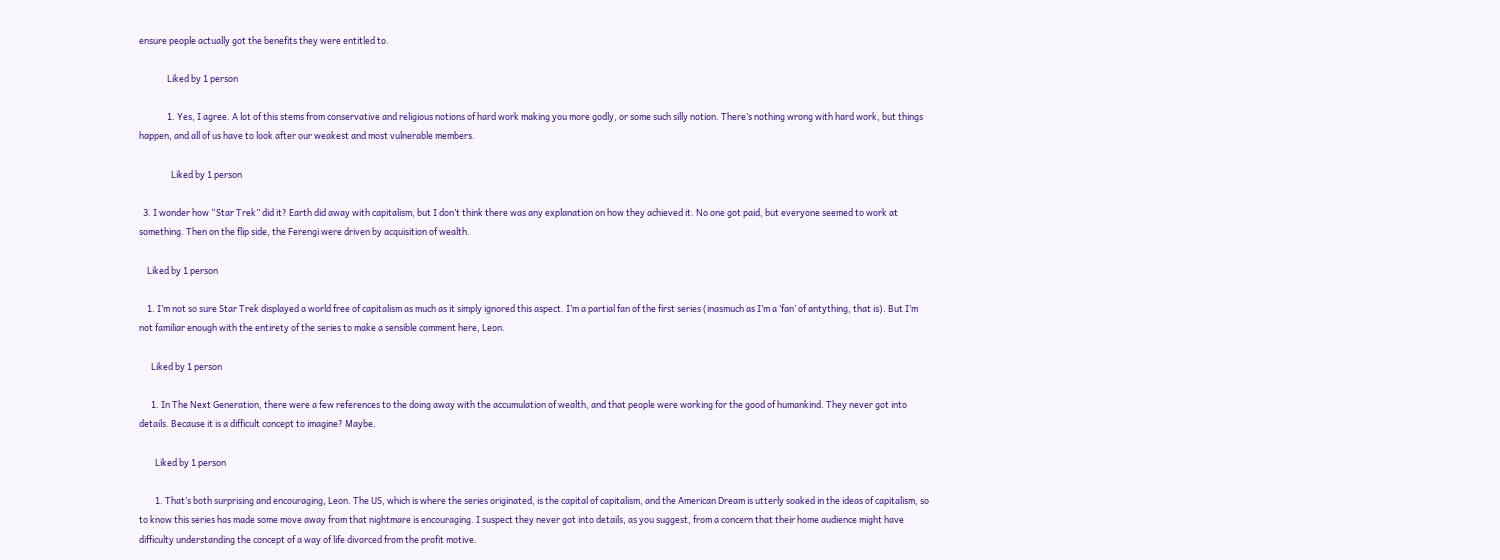ensure people actually got the benefits they were entitled to.

              Liked by 1 person

              1. Yes, I agree. A lot of this stems from conservative and religious notions of hard work making you more godly, or some such silly notion. There’s nothing wrong with hard work, but things happen, and all of us have to look after our weakest and most vulnerable members.

                Liked by 1 person

  3. I wonder how “Star Trek” did it? Earth did away with capitalism, but I don’t think there was any explanation on how they achieved it. No one got paid, but everyone seemed to work at something. Then on the flip side, the Ferengi were driven by acquisition of wealth.

    Liked by 1 person

    1. I’m not so sure Star Trek displayed a world free of capitalism as much as it simply ignored this aspect. I’m a partial fan of the first series (inasmuch as I’m a ‘fan’ of antything, that is). But I’m not familiar enough with the entirety of the series to make a sensible comment here, Leon.

      Liked by 1 person

      1. In The Next Generation, there were a few references to the doing away with the accumulation of wealth, and that people were working for the good of humankind. They never got into details. Because it is a difficult concept to imagine? Maybe.

        Liked by 1 person

        1. That’s both surprising and encouraging, Leon. The US, which is where the series originated, is the capital of capitalism, and the American Dream is utterly soaked in the ideas of capitalism, so to know this series has made some move away from that nightmare is encouraging. I suspect they never got into details, as you suggest, from a concern that their home audience might have difficulty understanding the concept of a way of life divorced from the profit motive.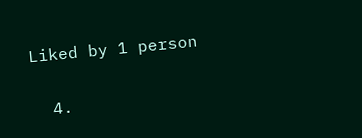Liked by 1 person

  4.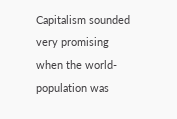Capitalism sounded very promising when the world-population was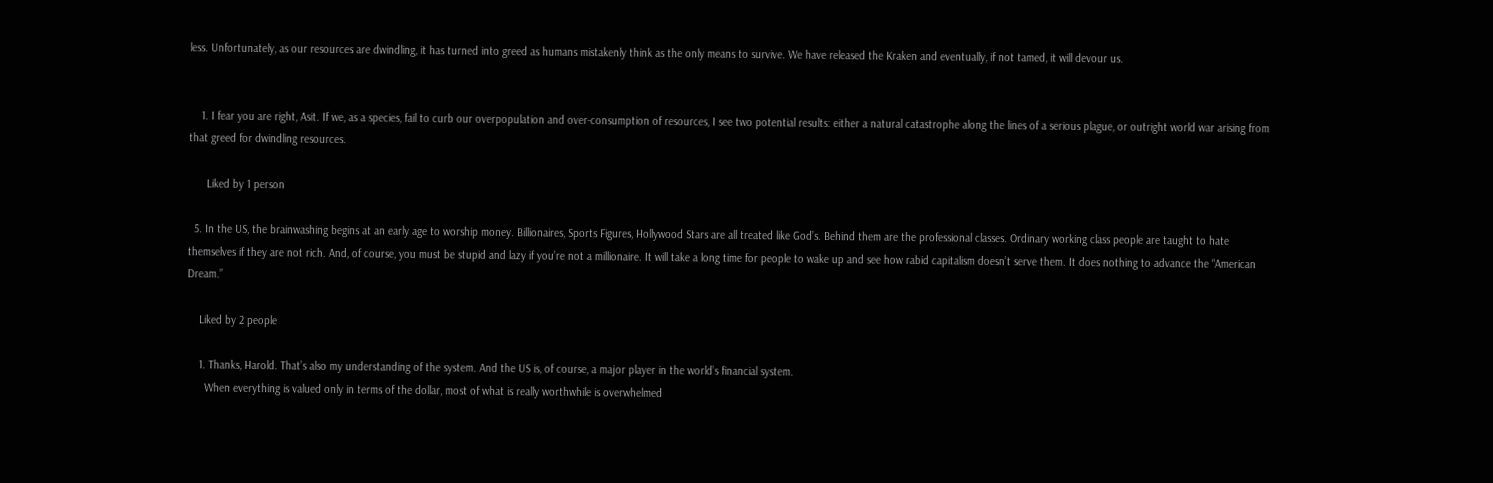less. Unfortunately, as our resources are dwindling, it has turned into greed as humans mistakenly think as the only means to survive. We have released the Kraken and eventually, if not tamed, it will devour us.


    1. I fear you are right, Asit. If we, as a species, fail to curb our overpopulation and over-consumption of resources, I see two potential results: either a natural catastrophe along the lines of a serious plague, or outright world war arising from that greed for dwindling resources.

      Liked by 1 person

  5. In the US, the brainwashing begins at an early age to worship money. Billionaires, Sports Figures, Hollywood Stars are all treated like God’s. Behind them are the professional classes. Ordinary working class people are taught to hate themselves if they are not rich. And, of course, you must be stupid and lazy if you’re not a millionaire. It will take a long time for people to wake up and see how rabid capitalism doesn’t serve them. It does nothing to advance the “American Dream.”

    Liked by 2 people

    1. Thanks, Harold. That’s also my understanding of the system. And the US is, of course, a major player in the world’s financial system.
      When everything is valued only in terms of the dollar, most of what is really worthwhile is overwhelmed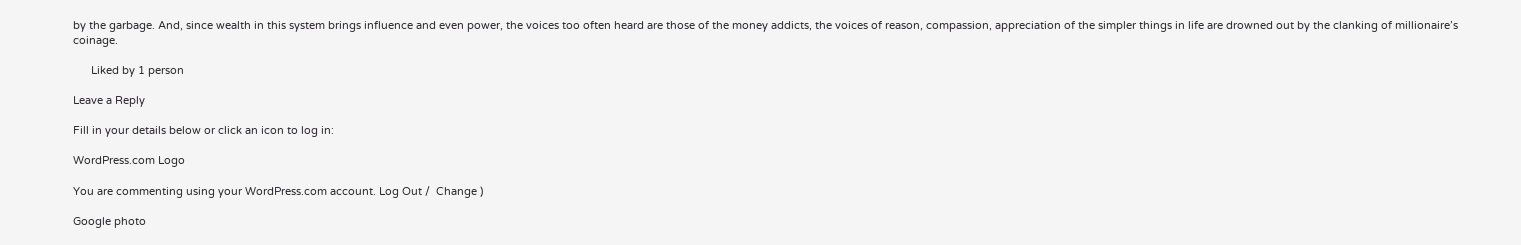by the garbage. And, since wealth in this system brings influence and even power, the voices too often heard are those of the money addicts, the voices of reason, compassion, appreciation of the simpler things in life are drowned out by the clanking of millionaire’s coinage.

      Liked by 1 person

Leave a Reply

Fill in your details below or click an icon to log in:

WordPress.com Logo

You are commenting using your WordPress.com account. Log Out /  Change )

Google photo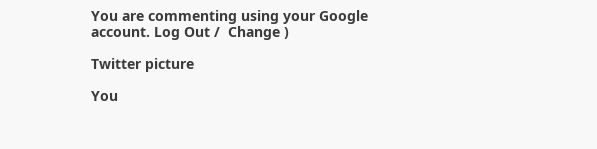You are commenting using your Google account. Log Out /  Change )

Twitter picture

You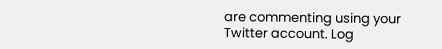are commenting using your Twitter account. Log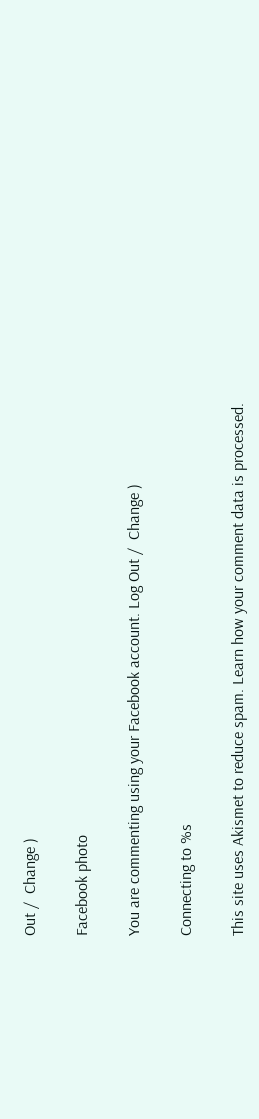Out /  Change )

Facebook photo

You are commenting using your Facebook account. Log Out /  Change )

Connecting to %s

This site uses Akismet to reduce spam. Learn how your comment data is processed.